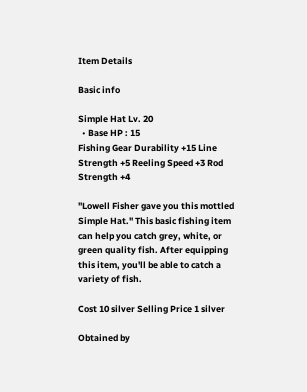Item Details

Basic info

Simple Hat Lv. 20
  • Base HP : 15
Fishing Gear Durability +15 Line Strength +5 Reeling Speed +3 Rod Strength +4

"Lowell Fisher gave you this mottled Simple Hat." This basic fishing item can help you catch grey, white, or green quality fish. After equipping this item, you'll be able to catch a variety of fish.

Cost 10 silver Selling Price 1 silver

Obtained by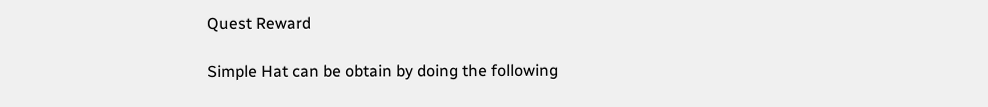Quest Reward

Simple Hat can be obtain by doing the following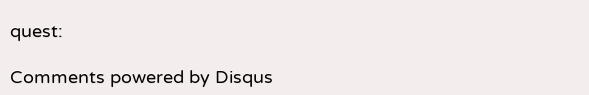quest:

Comments powered by Disqus